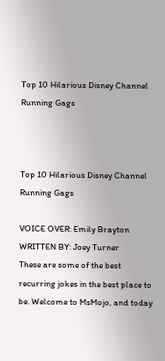Top 10 Hilarious Disney Channel Running Gags



Top 10 Hilarious Disney Channel Running Gags

VOICE OVER: Emily Brayton WRITTEN BY: Joey Turner
These are some of the best recurring jokes in the best place to be. Welcome to MsMojo, and today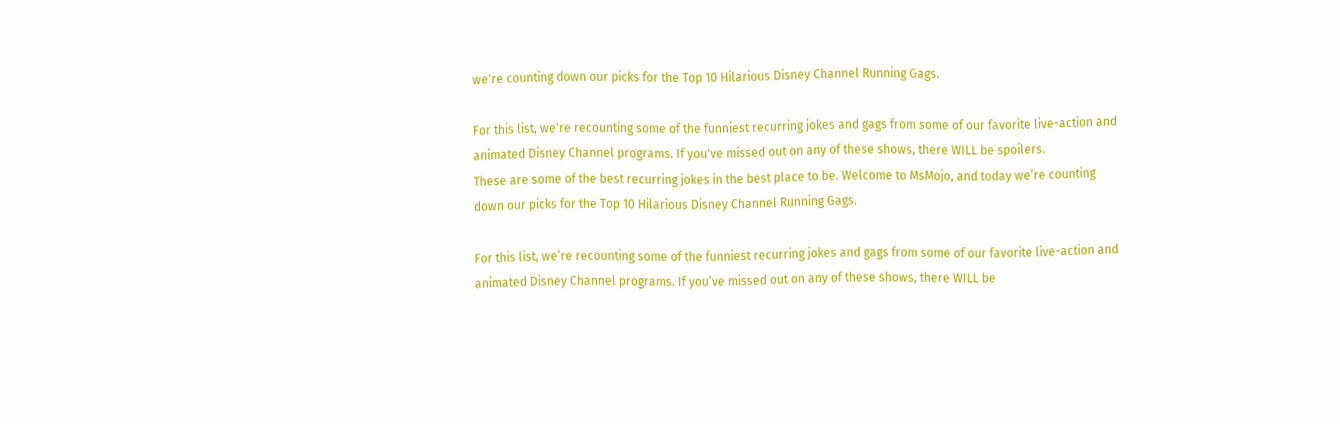we're counting down our picks for the Top 10 Hilarious Disney Channel Running Gags.

For this list, we're recounting some of the funniest recurring jokes and gags from some of our favorite live-action and animated Disney Channel programs. If you've missed out on any of these shows, there WILL be spoilers.
These are some of the best recurring jokes in the best place to be. Welcome to MsMojo, and today we’re counting down our picks for the Top 10 Hilarious Disney Channel Running Gags.

For this list, we’re recounting some of the funniest recurring jokes and gags from some of our favorite live-action and animated Disney Channel programs. If you’ve missed out on any of these shows, there WILL be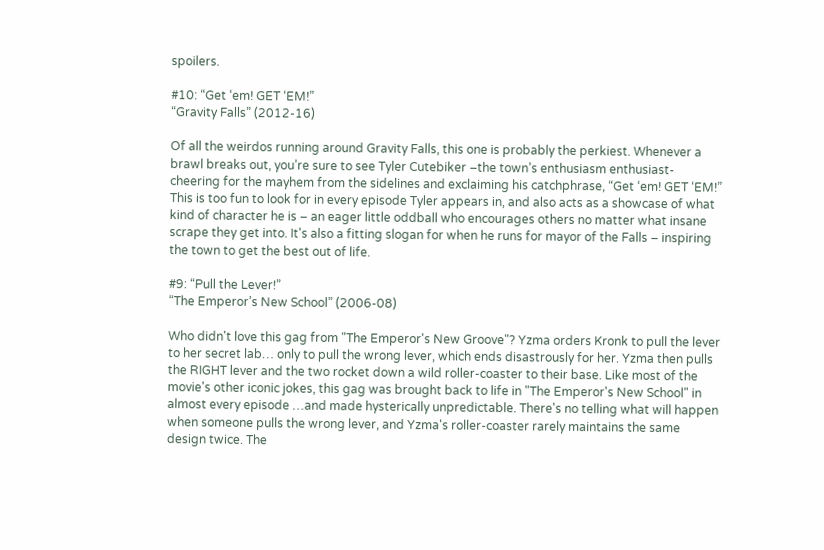spoilers.

#10: “Get ‘em! GET ‘EM!”
“Gravity Falls” (2012-16)

Of all the weirdos running around Gravity Falls, this one is probably the perkiest. Whenever a brawl breaks out, you’re sure to see Tyler Cutebiker –the town’s enthusiasm enthusiast- cheering for the mayhem from the sidelines and exclaiming his catchphrase, “Get ‘em! GET ‘EM!” This is too fun to look for in every episode Tyler appears in, and also acts as a showcase of what kind of character he is – an eager little oddball who encourages others no matter what insane scrape they get into. It's also a fitting slogan for when he runs for mayor of the Falls – inspiring the town to get the best out of life.

#9: “Pull the Lever!”
“The Emperor’s New School” (2006-08)

Who didn't love this gag from "The Emperor's New Groove"? Yzma orders Kronk to pull the lever to her secret lab… only to pull the wrong lever, which ends disastrously for her. Yzma then pulls the RIGHT lever and the two rocket down a wild roller-coaster to their base. Like most of the movie's other iconic jokes, this gag was brought back to life in "The Emperor's New School" in almost every episode …and made hysterically unpredictable. There's no telling what will happen when someone pulls the wrong lever, and Yzma's roller-coaster rarely maintains the same design twice. The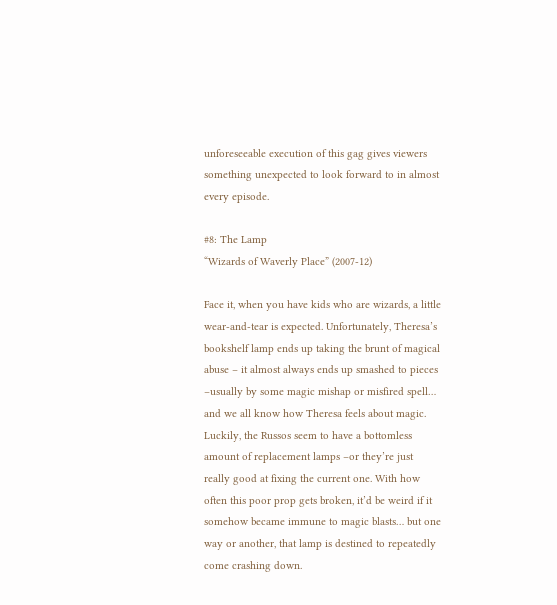unforeseeable execution of this gag gives viewers something unexpected to look forward to in almost every episode.

#8: The Lamp
“Wizards of Waverly Place” (2007-12)

Face it, when you have kids who are wizards, a little wear-and-tear is expected. Unfortunately, Theresa’s bookshelf lamp ends up taking the brunt of magical abuse – it almost always ends up smashed to pieces –usually by some magic mishap or misfired spell… and we all know how Theresa feels about magic. Luckily, the Russos seem to have a bottomless amount of replacement lamps –or they’re just really good at fixing the current one. With how often this poor prop gets broken, it’d be weird if it somehow became immune to magic blasts… but one way or another, that lamp is destined to repeatedly come crashing down.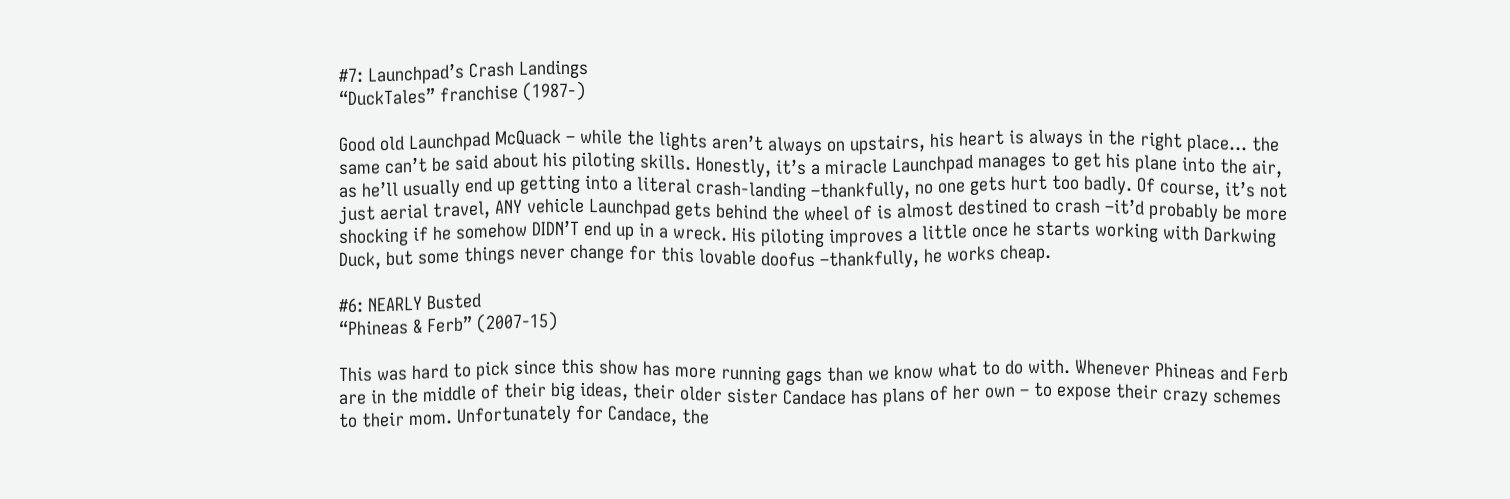#7: Launchpad’s Crash Landings
“DuckTales” franchise (1987-)

Good old Launchpad McQuack – while the lights aren’t always on upstairs, his heart is always in the right place… the same can’t be said about his piloting skills. Honestly, it’s a miracle Launchpad manages to get his plane into the air, as he’ll usually end up getting into a literal crash-landing –thankfully, no one gets hurt too badly. Of course, it’s not just aerial travel, ANY vehicle Launchpad gets behind the wheel of is almost destined to crash –it’d probably be more shocking if he somehow DIDN’T end up in a wreck. His piloting improves a little once he starts working with Darkwing Duck, but some things never change for this lovable doofus –thankfully, he works cheap.

#6: NEARLY Busted
“Phineas & Ferb” (2007-15)

This was hard to pick since this show has more running gags than we know what to do with. Whenever Phineas and Ferb are in the middle of their big ideas, their older sister Candace has plans of her own – to expose their crazy schemes to their mom. Unfortunately for Candace, the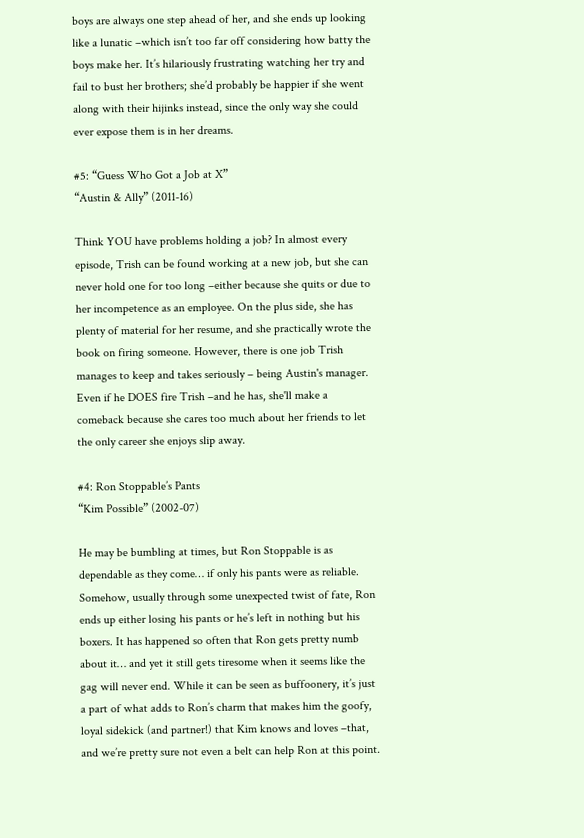boys are always one step ahead of her, and she ends up looking like a lunatic –which isn’t too far off considering how batty the boys make her. It’s hilariously frustrating watching her try and fail to bust her brothers; she’d probably be happier if she went along with their hijinks instead, since the only way she could ever expose them is in her dreams.

#5: “Guess Who Got a Job at X”
“Austin & Ally” (2011-16)

Think YOU have problems holding a job? In almost every episode, Trish can be found working at a new job, but she can never hold one for too long –either because she quits or due to her incompetence as an employee. On the plus side, she has plenty of material for her resume, and she practically wrote the book on firing someone. However, there is one job Trish manages to keep and takes seriously – being Austin's manager. Even if he DOES fire Trish –and he has, she'll make a comeback because she cares too much about her friends to let the only career she enjoys slip away.

#4: Ron Stoppable’s Pants
“Kim Possible” (2002-07)

He may be bumbling at times, but Ron Stoppable is as dependable as they come… if only his pants were as reliable. Somehow, usually through some unexpected twist of fate, Ron ends up either losing his pants or he’s left in nothing but his boxers. It has happened so often that Ron gets pretty numb about it… and yet it still gets tiresome when it seems like the gag will never end. While it can be seen as buffoonery, it’s just a part of what adds to Ron’s charm that makes him the goofy, loyal sidekick (and partner!) that Kim knows and loves –that, and we’re pretty sure not even a belt can help Ron at this point.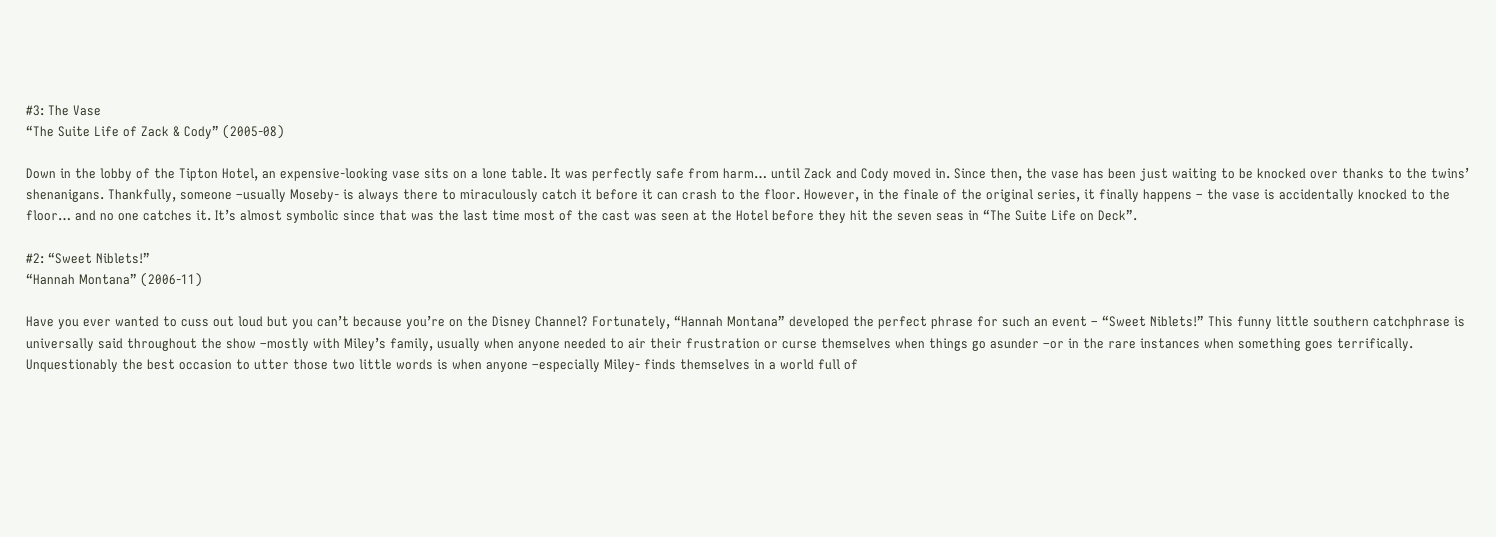#3: The Vase
“The Suite Life of Zack & Cody” (2005-08)

Down in the lobby of the Tipton Hotel, an expensive-looking vase sits on a lone table. It was perfectly safe from harm… until Zack and Cody moved in. Since then, the vase has been just waiting to be knocked over thanks to the twins’ shenanigans. Thankfully, someone –usually Moseby- is always there to miraculously catch it before it can crash to the floor. However, in the finale of the original series, it finally happens – the vase is accidentally knocked to the floor… and no one catches it. It’s almost symbolic since that was the last time most of the cast was seen at the Hotel before they hit the seven seas in “The Suite Life on Deck”.

#2: “Sweet Niblets!”
“Hannah Montana” (2006-11)

Have you ever wanted to cuss out loud but you can’t because you’re on the Disney Channel? Fortunately, “Hannah Montana” developed the perfect phrase for such an event – “Sweet Niblets!” This funny little southern catchphrase is universally said throughout the show –mostly with Miley’s family, usually when anyone needed to air their frustration or curse themselves when things go asunder –or in the rare instances when something goes terrifically. Unquestionably the best occasion to utter those two little words is when anyone –especially Miley- finds themselves in a world full of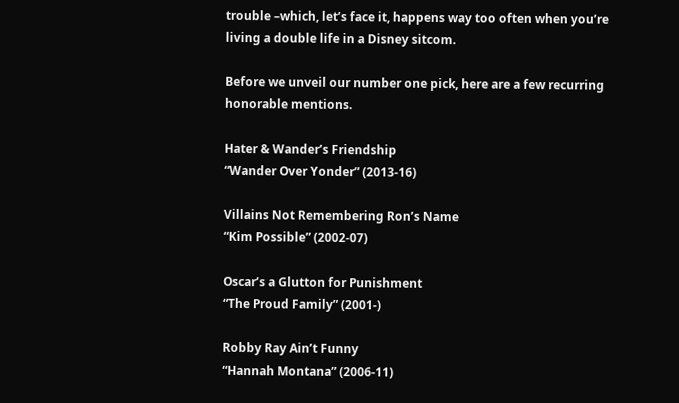trouble –which, let’s face it, happens way too often when you’re living a double life in a Disney sitcom.

Before we unveil our number one pick, here are a few recurring honorable mentions.

Hater & Wander’s Friendship
“Wander Over Yonder” (2013-16)

Villains Not Remembering Ron’s Name
“Kim Possible” (2002-07)

Oscar’s a Glutton for Punishment
“The Proud Family” (2001-)

Robby Ray Ain’t Funny
“Hannah Montana” (2006-11)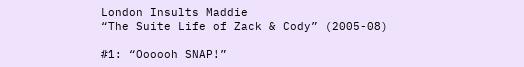London Insults Maddie
“The Suite Life of Zack & Cody” (2005-08)

#1: “Oooooh SNAP!”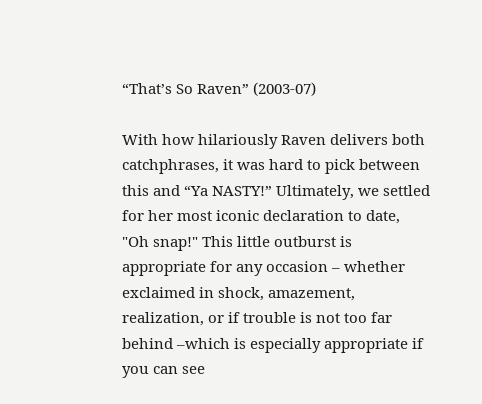“That’s So Raven” (2003-07)

With how hilariously Raven delivers both catchphrases, it was hard to pick between this and “Ya NASTY!” Ultimately, we settled for her most iconic declaration to date, "Oh snap!" This little outburst is appropriate for any occasion – whether exclaimed in shock, amazement, realization, or if trouble is not too far behind –which is especially appropriate if you can see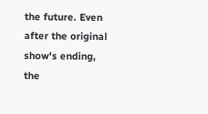the future. Even after the original show's ending, the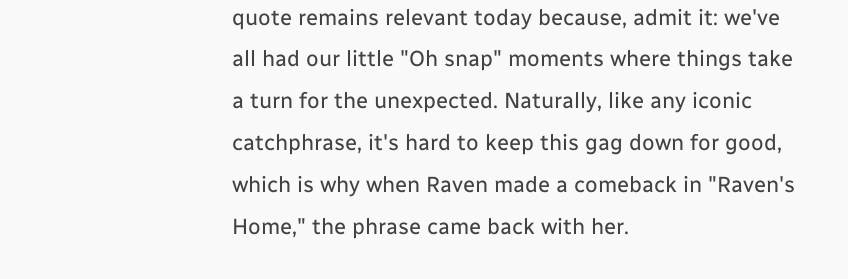quote remains relevant today because, admit it: we've all had our little "Oh snap" moments where things take a turn for the unexpected. Naturally, like any iconic catchphrase, it's hard to keep this gag down for good, which is why when Raven made a comeback in "Raven's Home," the phrase came back with her.